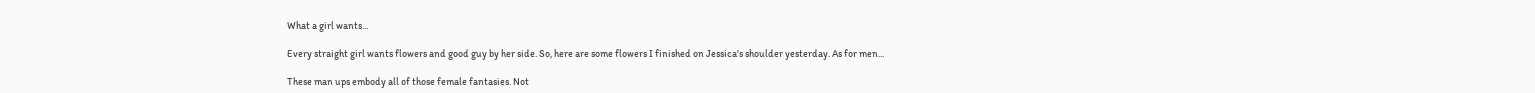What a girl wants...

Every straight girl wants flowers and good guy by her side. So, here are some flowers I finished on Jessica's shoulder yesterday. As for men...

These man ups embody all of those female fantasies. Not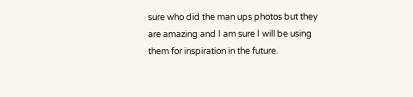sure who did the man ups photos but they are amazing and I am sure I will be using them for inspiration in the future.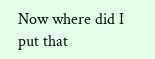Now where did I put that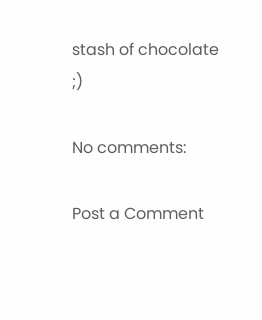stash of chocolate ;)

No comments:

Post a Comment